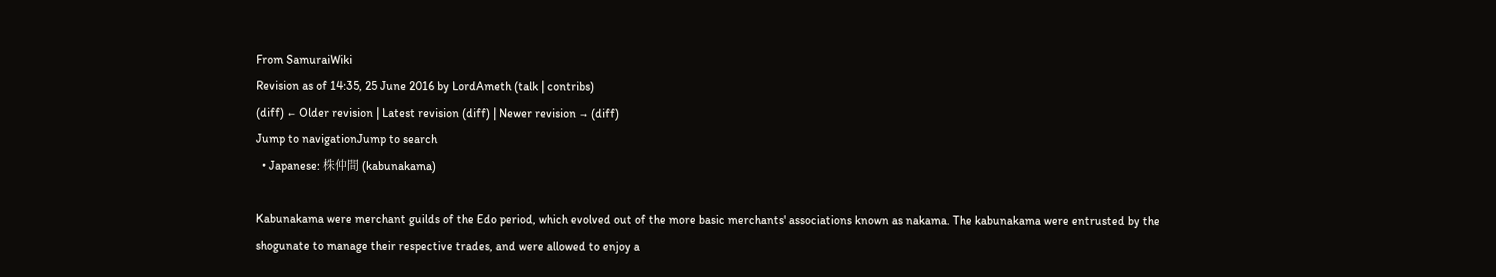From SamuraiWiki
Revision as of 14:35, 25 June 2016 by LordAmeth (talk | contribs)
(diff) ← Older revision | Latest revision (diff) | Newer revision → (diff)
Jump to navigationJump to search
  • Japanese: 株仲間 (kabunakama)

Kabunakama were merchant guilds of the Edo period, which evolved out of the more basic merchants' associations known as nakama. The kabunakama were entrusted by the shogunate to manage their respective trades, and were allowed to enjoy a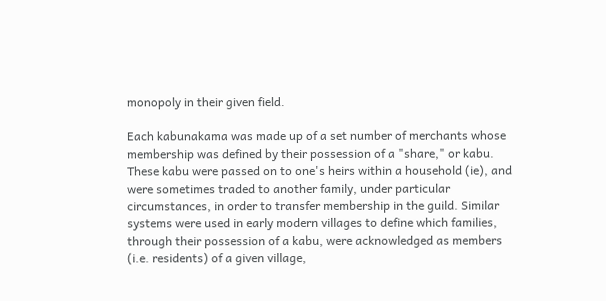monopoly in their given field.

Each kabunakama was made up of a set number of merchants whose membership was defined by their possession of a "share," or kabu. These kabu were passed on to one's heirs within a household (ie), and were sometimes traded to another family, under particular circumstances, in order to transfer membership in the guild. Similar systems were used in early modern villages to define which families, through their possession of a kabu, were acknowledged as members (i.e. residents) of a given village,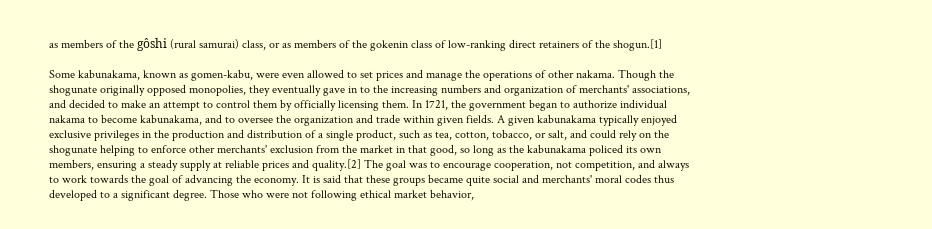as members of the gôshi (rural samurai) class, or as members of the gokenin class of low-ranking direct retainers of the shogun.[1]

Some kabunakama, known as gomen-kabu, were even allowed to set prices and manage the operations of other nakama. Though the shogunate originally opposed monopolies, they eventually gave in to the increasing numbers and organization of merchants' associations, and decided to make an attempt to control them by officially licensing them. In 1721, the government began to authorize individual nakama to become kabunakama, and to oversee the organization and trade within given fields. A given kabunakama typically enjoyed exclusive privileges in the production and distribution of a single product, such as tea, cotton, tobacco, or salt, and could rely on the shogunate helping to enforce other merchants' exclusion from the market in that good, so long as the kabunakama policed its own members, ensuring a steady supply at reliable prices and quality.[2] The goal was to encourage cooperation, not competition, and always to work towards the goal of advancing the economy. It is said that these groups became quite social and merchants' moral codes thus developed to a significant degree. Those who were not following ethical market behavior,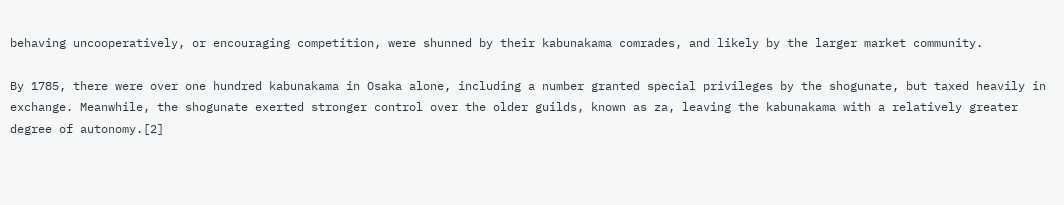behaving uncooperatively, or encouraging competition, were shunned by their kabunakama comrades, and likely by the larger market community.

By 1785, there were over one hundred kabunakama in Osaka alone, including a number granted special privileges by the shogunate, but taxed heavily in exchange. Meanwhile, the shogunate exerted stronger control over the older guilds, known as za, leaving the kabunakama with a relatively greater degree of autonomy.[2]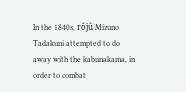In the 1840s, rôjû Mizuno Tadakuni attempted to do away with the kabunakama, in order to combat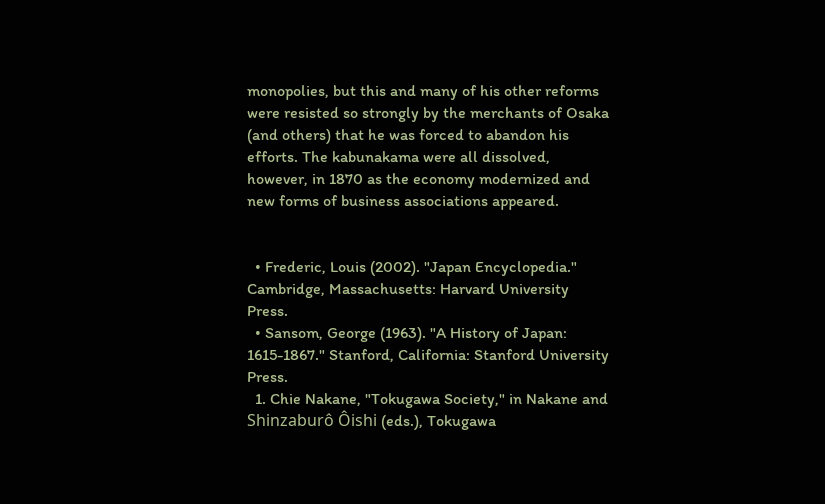monopolies, but this and many of his other reforms were resisted so strongly by the merchants of Osaka (and others) that he was forced to abandon his efforts. The kabunakama were all dissolved, however, in 1870 as the economy modernized and new forms of business associations appeared.


  • Frederic, Louis (2002). "Japan Encyclopedia." Cambridge, Massachusetts: Harvard University Press.
  • Sansom, George (1963). "A History of Japan: 1615-1867." Stanford, California: Stanford University Press.
  1. Chie Nakane, "Tokugawa Society," in Nakane and Shinzaburô Ôishi (eds.), Tokugawa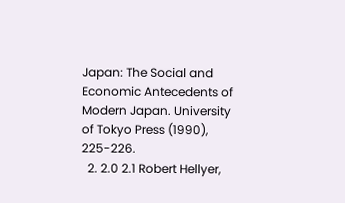Japan: The Social and Economic Antecedents of Modern Japan. University of Tokyo Press (1990), 225-226.
  2. 2.0 2.1 Robert Hellyer,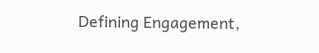Defining Engagement,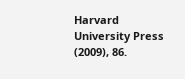Harvard University Press (2009), 86.